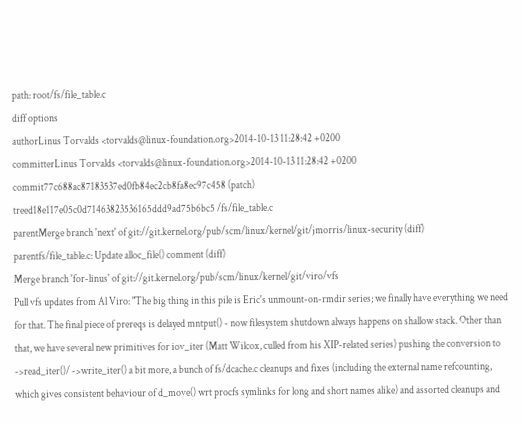path: root/fs/file_table.c
diff options
authorLinus Torvalds <torvalds@linux-foundation.org>2014-10-13 11:28:42 +0200
committerLinus Torvalds <torvalds@linux-foundation.org>2014-10-13 11:28:42 +0200
commit77c688ac87183537ed0fb84ec2cb8fa8ec97c458 (patch)
treed18e117e05c0d71463823536165ddd9ad75b6bc5 /fs/file_table.c
parentMerge branch 'next' of git://git.kernel.org/pub/scm/linux/kernel/git/jmorris/linux-security (diff)
parentfs/file_table.c: Update alloc_file() comment (diff)
Merge branch 'for-linus' of git://git.kernel.org/pub/scm/linux/kernel/git/viro/vfs
Pull vfs updates from Al Viro: "The big thing in this pile is Eric's unmount-on-rmdir series; we finally have everything we need for that. The final piece of prereqs is delayed mntput() - now filesystem shutdown always happens on shallow stack. Other than that, we have several new primitives for iov_iter (Matt Wilcox, culled from his XIP-related series) pushing the conversion to ->read_iter()/ ->write_iter() a bit more, a bunch of fs/dcache.c cleanups and fixes (including the external name refcounting, which gives consistent behaviour of d_move() wrt procfs symlinks for long and short names alike) and assorted cleanups and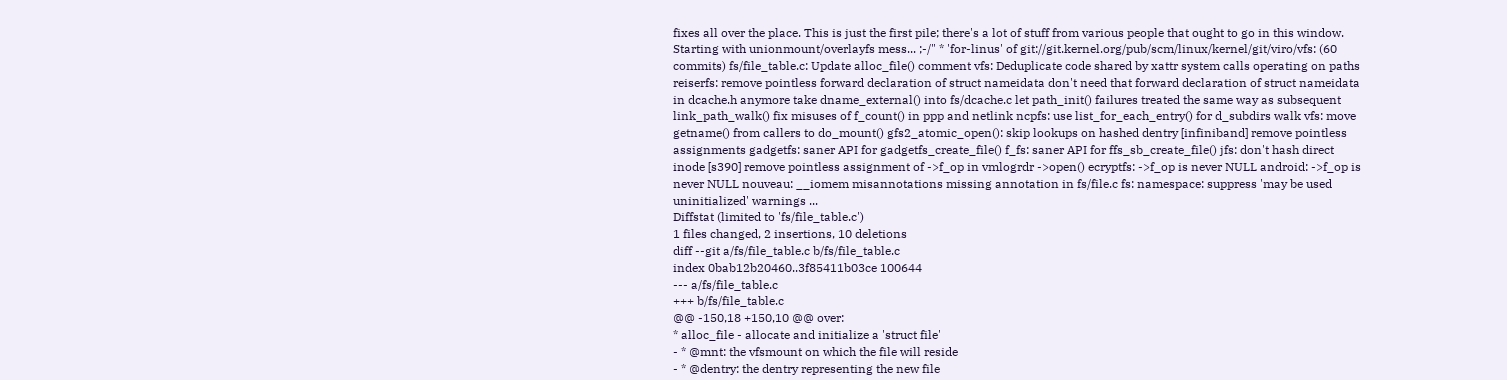fixes all over the place. This is just the first pile; there's a lot of stuff from various people that ought to go in this window. Starting with unionmount/overlayfs mess... ;-/" * 'for-linus' of git://git.kernel.org/pub/scm/linux/kernel/git/viro/vfs: (60 commits) fs/file_table.c: Update alloc_file() comment vfs: Deduplicate code shared by xattr system calls operating on paths reiserfs: remove pointless forward declaration of struct nameidata don't need that forward declaration of struct nameidata in dcache.h anymore take dname_external() into fs/dcache.c let path_init() failures treated the same way as subsequent link_path_walk() fix misuses of f_count() in ppp and netlink ncpfs: use list_for_each_entry() for d_subdirs walk vfs: move getname() from callers to do_mount() gfs2_atomic_open(): skip lookups on hashed dentry [infiniband] remove pointless assignments gadgetfs: saner API for gadgetfs_create_file() f_fs: saner API for ffs_sb_create_file() jfs: don't hash direct inode [s390] remove pointless assignment of ->f_op in vmlogrdr ->open() ecryptfs: ->f_op is never NULL android: ->f_op is never NULL nouveau: __iomem misannotations missing annotation in fs/file.c fs: namespace: suppress 'may be used uninitialized' warnings ...
Diffstat (limited to 'fs/file_table.c')
1 files changed, 2 insertions, 10 deletions
diff --git a/fs/file_table.c b/fs/file_table.c
index 0bab12b20460..3f85411b03ce 100644
--- a/fs/file_table.c
+++ b/fs/file_table.c
@@ -150,18 +150,10 @@ over:
* alloc_file - allocate and initialize a 'struct file'
- * @mnt: the vfsmount on which the file will reside
- * @dentry: the dentry representing the new file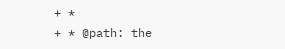+ *
+ * @path: the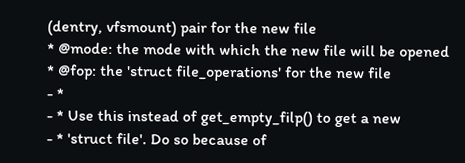(dentry, vfsmount) pair for the new file
* @mode: the mode with which the new file will be opened
* @fop: the 'struct file_operations' for the new file
- *
- * Use this instead of get_empty_filp() to get a new
- * 'struct file'. Do so because of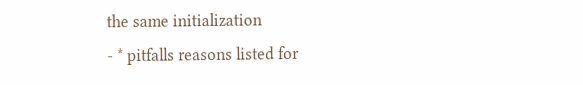the same initialization
- * pitfalls reasons listed for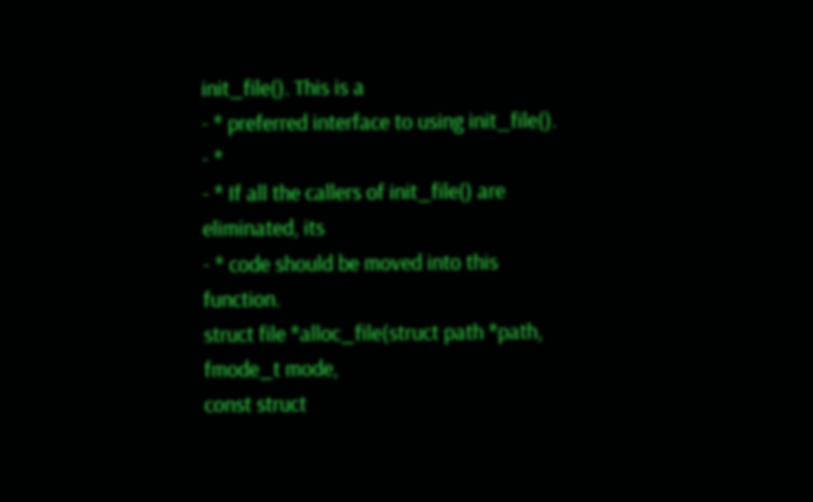init_file(). This is a
- * preferred interface to using init_file().
- *
- * If all the callers of init_file() are eliminated, its
- * code should be moved into this function.
struct file *alloc_file(struct path *path, fmode_t mode,
const struct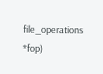file_operations *fop)